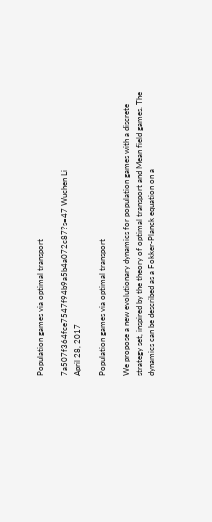Population games via optimal transport

7a507f364fce7547f94b9a5b4a072c87?s=47 Wuchen Li
April 28, 2017

Population games via optimal transport

We propose a new evolutionary dynamics for population games with a discrete strategy set, inspired by the theory of optimal transport and Mean field games. The dynamics can be described as a Fokker-Planck equation on a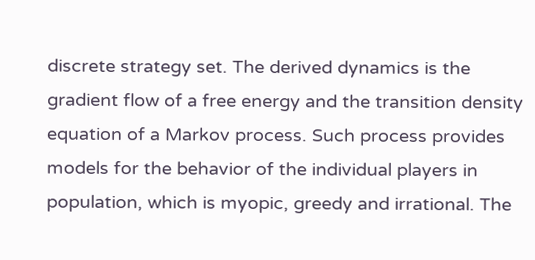discrete strategy set. The derived dynamics is the gradient flow of a free energy and the transition density equation of a Markov process. Such process provides models for the behavior of the individual players in population, which is myopic, greedy and irrational. The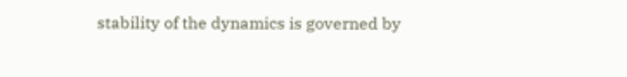stability of the dynamics is governed by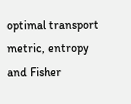optimal transport metric, entropy and Fisher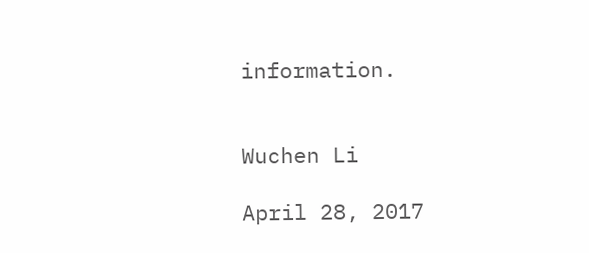information.


Wuchen Li

April 28, 2017